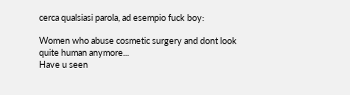cerca qualsiasi parola, ad esempio fuck boy:

Women who abuse cosmetic surgery and dont look quite human anymore...
Have u seen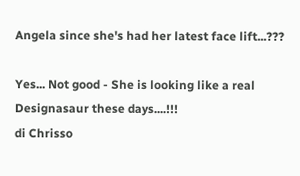Angela since she's had her latest face lift...???

Yes... Not good - She is looking like a real Designasaur these days....!!!
di Chrisso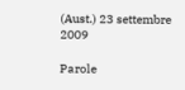(Aust.) 23 settembre 2009

Parole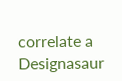correlate a Designasaur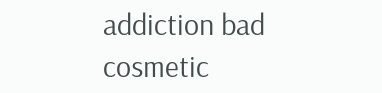addiction bad cosmetic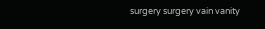surgery surgery vain vanity